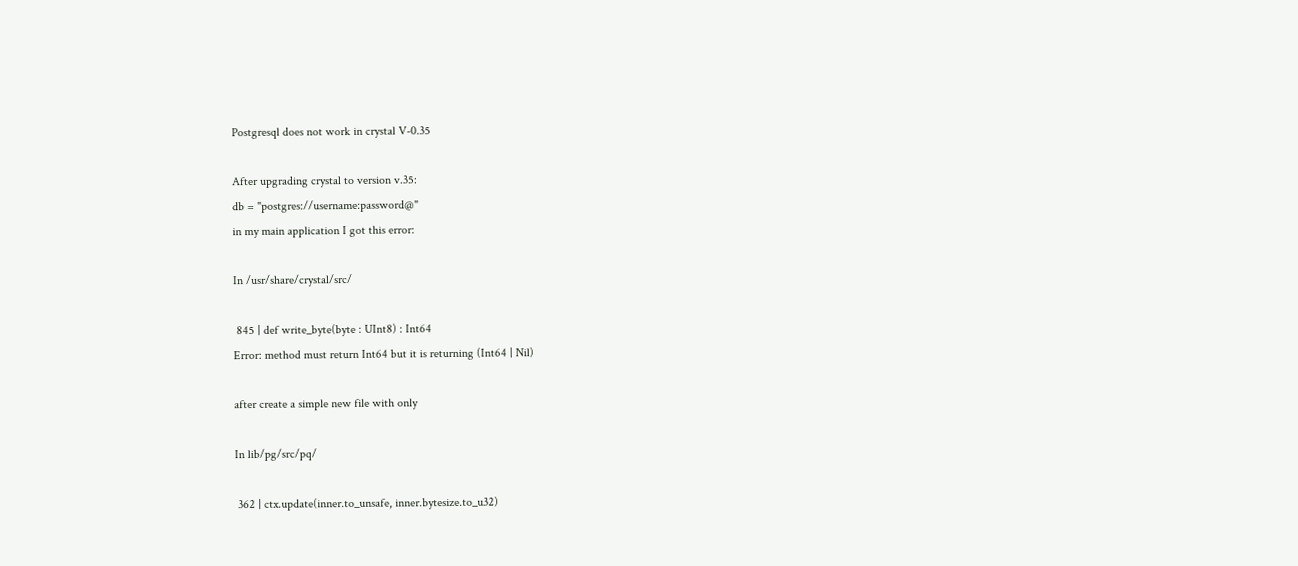Postgresql does not work in crystal V-0.35

After upgrading crystal to version v.35:
db = "postgres://username:password@"
in my main application I got this error:

In /usr/share/crystal/src/

 845 | def write_byte(byte : UInt8) : Int64
Error: method must return Int64 but it is returning (Int64 | Nil)

after create a simple new file with only

In lib/pg/src/pq/

 362 | ctx.update(inner.to_unsafe, inner.bytesize.to_u32)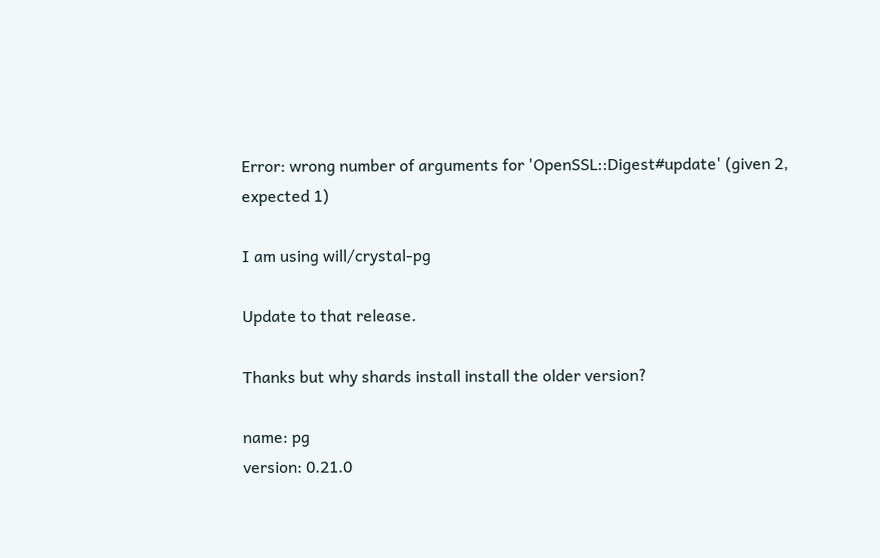Error: wrong number of arguments for 'OpenSSL::Digest#update' (given 2, expected 1)

I am using will/crystal-pg

Update to that release.

Thanks but why shards install install the older version?

name: pg
version: 0.21.0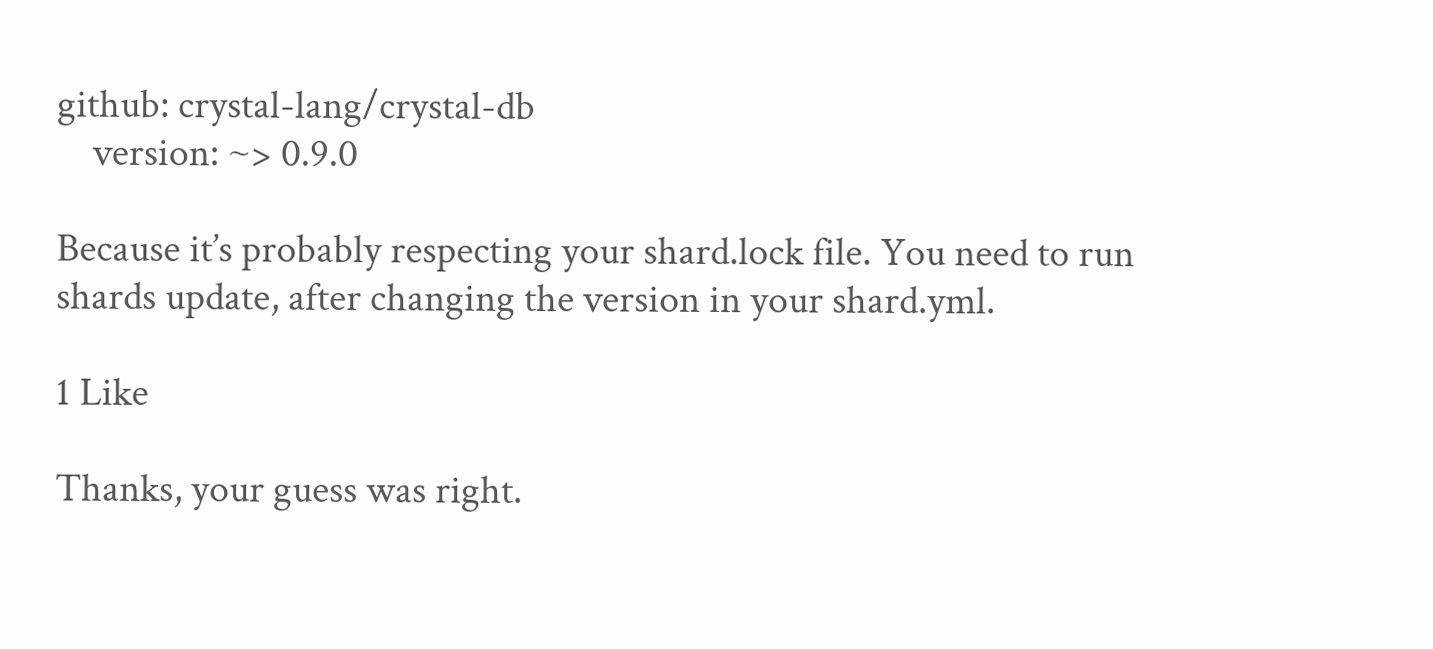github: crystal-lang/crystal-db
    version: ~> 0.9.0

Because it’s probably respecting your shard.lock file. You need to run shards update, after changing the version in your shard.yml.

1 Like

Thanks, your guess was right.